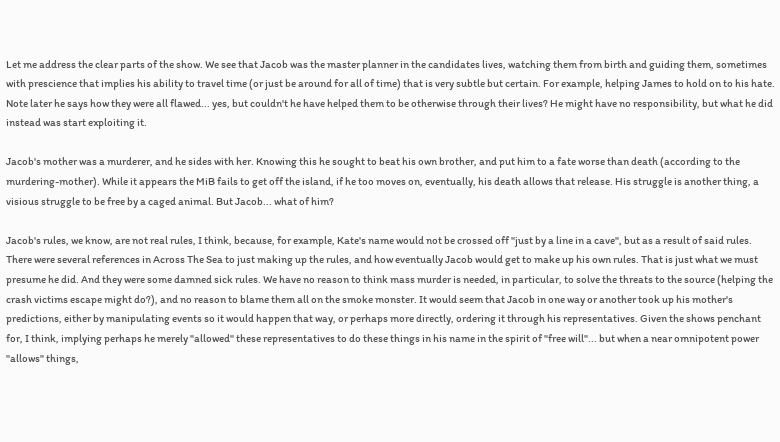Let me address the clear parts of the show. We see that Jacob was the master planner in the candidates lives, watching them from birth and guiding them, sometimes with prescience that implies his ability to travel time (or just be around for all of time) that is very subtle but certain. For example, helping James to hold on to his hate. Note later he says how they were all flawed... yes, but couldn't he have helped them to be otherwise through their lives? He might have no responsibility, but what he did instead was start exploiting it.

Jacob's mother was a murderer, and he sides with her. Knowing this he sought to beat his own brother, and put him to a fate worse than death (according to the murdering-mother). While it appears the MiB fails to get off the island, if he too moves on, eventually, his death allows that release. His struggle is another thing, a visious struggle to be free by a caged animal. But Jacob... what of him?

Jacob's rules, we know, are not real rules, I think, because, for example, Kate's name would not be crossed off "just by a line in a cave", but as a result of said rules. There were several references in Across The Sea to just making up the rules, and how eventually Jacob would get to make up his own rules. That is just what we must presume he did. And they were some damned sick rules. We have no reason to think mass murder is needed, in particular, to solve the threats to the source (helping the crash victims escape might do?), and no reason to blame them all on the smoke monster. It would seem that Jacob in one way or another took up his mother's predictions, either by manipulating events so it would happen that way, or perhaps more directly, ordering it through his representatives. Given the shows penchant for, I think, implying perhaps he merely "allowed" these representatives to do these things in his name in the spirit of "free will"... but when a near omnipotent power "allows" things,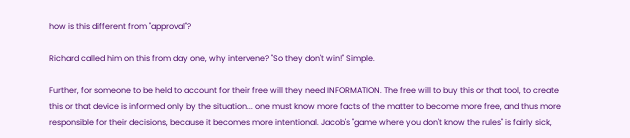how is this different from "approval"?

Richard called him on this from day one, why intervene? "So they don't win!" Simple.

Further, for someone to be held to account for their free will they need INFORMATION. The free will to buy this or that tool, to create this or that device is informed only by the situation... one must know more facts of the matter to become more free, and thus more responsible for their decisions, because it becomes more intentional. Jacob's "game where you don't know the rules" is fairly sick,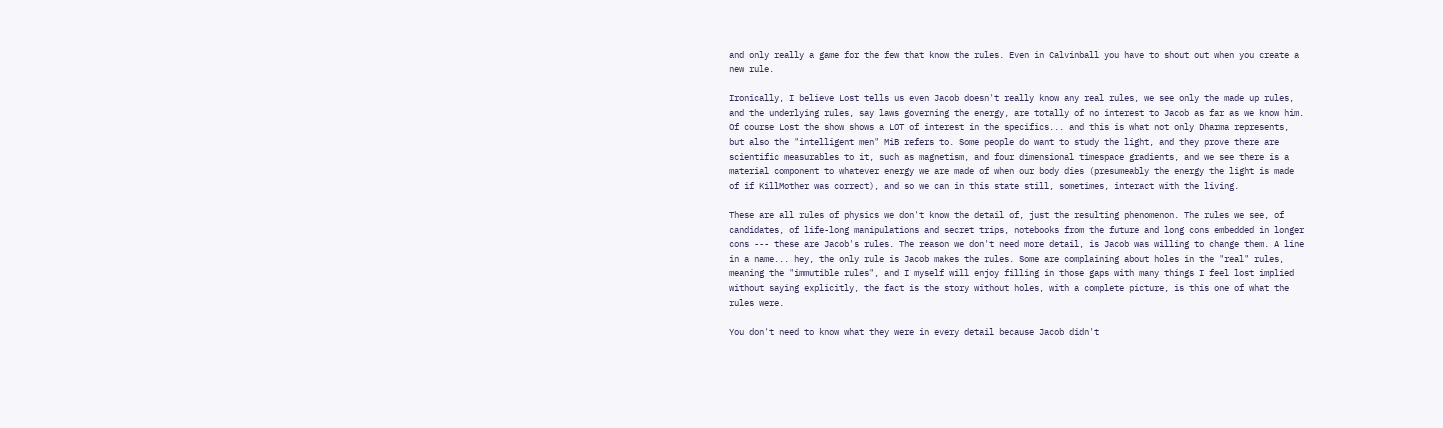and only really a game for the few that know the rules. Even in Calvinball you have to shout out when you create a new rule.

Ironically, I believe Lost tells us even Jacob doesn't really know any real rules, we see only the made up rules, and the underlying rules, say laws governing the energy, are totally of no interest to Jacob as far as we know him. Of course Lost the show shows a LOT of interest in the specifics... and this is what not only Dharma represents, but also the "intelligent men" MiB refers to. Some people do want to study the light, and they prove there are scientific measurables to it, such as magnetism, and four dimensional timespace gradients, and we see there is a material component to whatever energy we are made of when our body dies (presumeably the energy the light is made of if KillMother was correct), and so we can in this state still, sometimes, interact with the living.

These are all rules of physics we don't know the detail of, just the resulting phenomenon. The rules we see, of candidates, of life-long manipulations and secret trips, notebooks from the future and long cons embedded in longer cons --- these are Jacob's rules. The reason we don't need more detail, is Jacob was willing to change them. A line in a name... hey, the only rule is Jacob makes the rules. Some are complaining about holes in the "real" rules, meaning the "immutible rules", and I myself will enjoy filling in those gaps with many things I feel lost implied without saying explicitly, the fact is the story without holes, with a complete picture, is this one of what the rules were.

You don't need to know what they were in every detail because Jacob didn't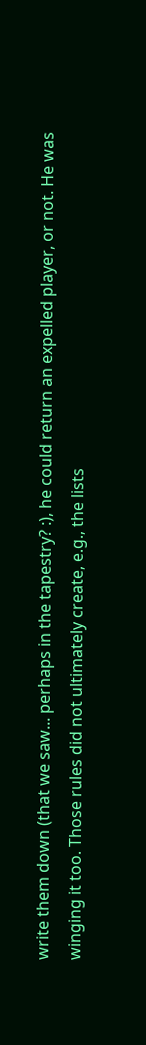write them down (that we saw... perhaps in the tapestry? :), he could return an expelled player, or not. He was winging it too. Those rules did not ultimately create, e.g., the lists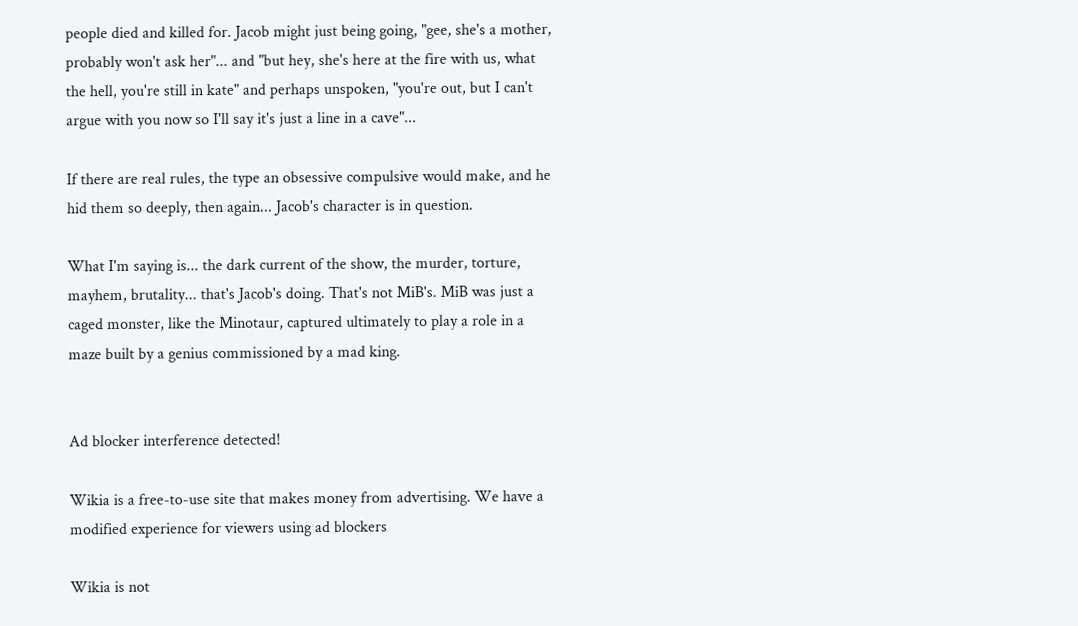people died and killed for. Jacob might just being going, "gee, she's a mother, probably won't ask her"... and "but hey, she's here at the fire with us, what the hell, you're still in kate" and perhaps unspoken, "you're out, but I can't argue with you now so I'll say it's just a line in a cave"...

If there are real rules, the type an obsessive compulsive would make, and he hid them so deeply, then again... Jacob's character is in question.

What I'm saying is... the dark current of the show, the murder, torture, mayhem, brutality... that's Jacob's doing. That's not MiB's. MiB was just a caged monster, like the Minotaur, captured ultimately to play a role in a maze built by a genius commissioned by a mad king.


Ad blocker interference detected!

Wikia is a free-to-use site that makes money from advertising. We have a modified experience for viewers using ad blockers

Wikia is not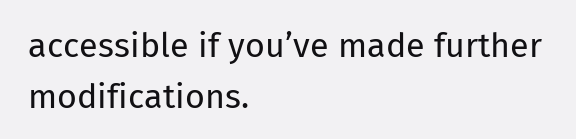accessible if you’ve made further modifications.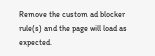Remove the custom ad blocker rule(s) and the page will load as expected.